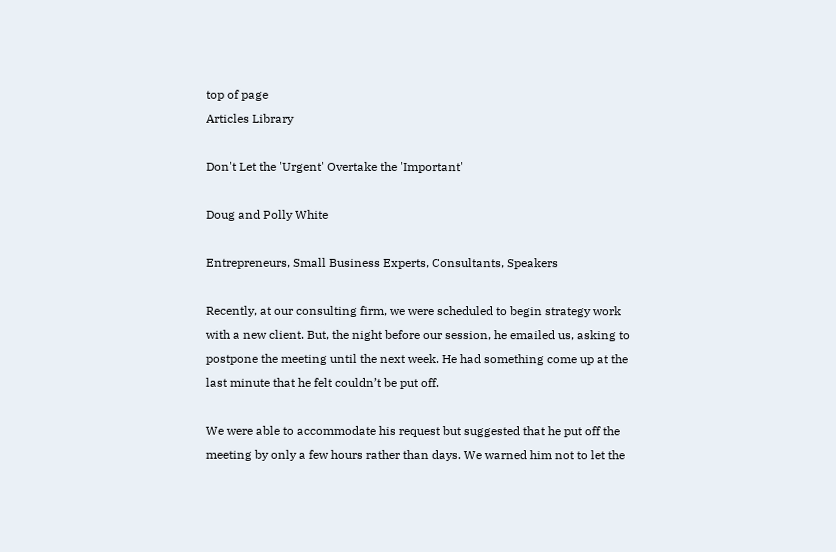top of page
Articles Library

Don't Let the 'Urgent' Overtake the 'Important'

Doug and Polly White

Entrepreneurs, Small Business Experts, Consultants, Speakers

Recently, at our consulting firm, we were scheduled to begin strategy work with a new client. But, the night before our session, he emailed us, asking to postpone the meeting until the next week. He had something come up at the last minute that he felt couldn’t be put off.

We were able to accommodate his request but suggested that he put off the meeting by only a few hours rather than days. We warned him not to let the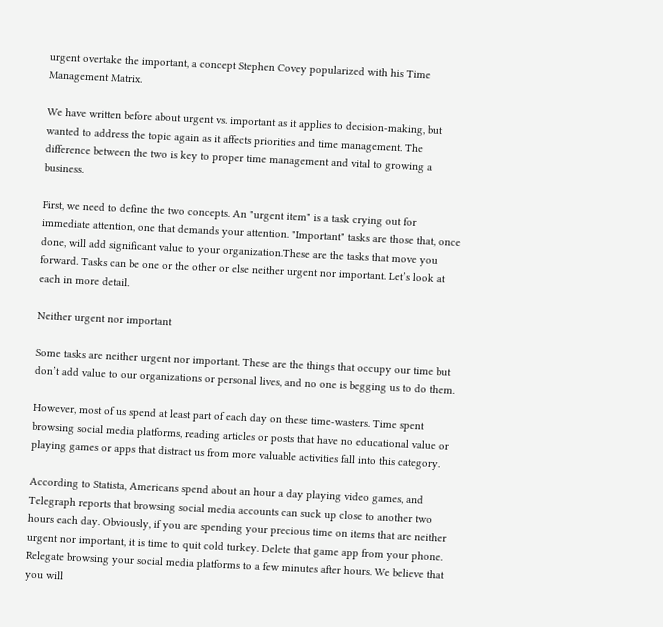urgent overtake the important, a concept Stephen Covey popularized with his Time Management Matrix.

We have written before about urgent vs. important as it applies to decision-making, but wanted to address the topic again as it affects priorities and time management. The difference between the two is key to proper time management and vital to growing a business.

First, we need to define the two concepts. An "urgent item" is a task crying out for immediate attention, one that demands your attention. "Important" tasks are those that, once done, will add significant value to your organization.These are the tasks that move you forward. Tasks can be one or the other or else neither urgent nor important. Let’s look at each in more detail.

Neither urgent nor important

Some tasks are neither urgent nor important. These are the things that occupy our time but don’t add value to our organizations or personal lives, and no one is begging us to do them.

However, most of us spend at least part of each day on these time-wasters. Time spent browsing social media platforms, reading articles or posts that have no educational value or playing games or apps that distract us from more valuable activities fall into this category.

According to Statista, Americans spend about an hour a day playing video games, and Telegraph reports that browsing social media accounts can suck up close to another two hours each day. Obviously, if you are spending your precious time on items that are neither urgent nor important, it is time to quit cold turkey. Delete that game app from your phone. Relegate browsing your social media platforms to a few minutes after hours. We believe that you will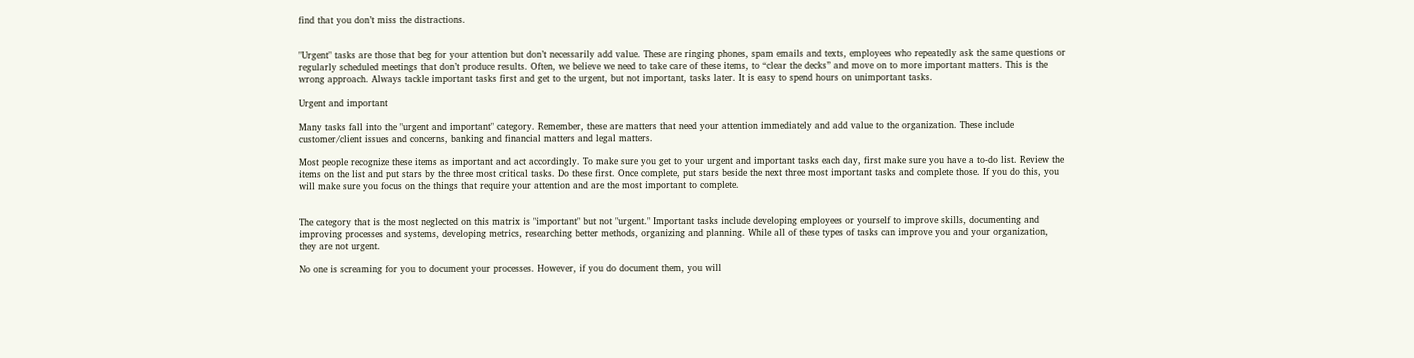find that you don’t miss the distractions.


"Urgent" tasks are those that beg for your attention but don’t necessarily add value. These are ringing phones, spam emails and texts, employees who repeatedly ask the same questions or regularly scheduled meetings that don’t produce results. Often, we believe we need to take care of these items, to “clear the decks” and move on to more important matters. This is the wrong approach. Always tackle important tasks first and get to the urgent, but not important, tasks later. It is easy to spend hours on unimportant tasks.

Urgent and important

Many tasks fall into the "urgent and important" category. Remember, these are matters that need your attention immediately and add value to the organization. These include customer/client issues and concerns, banking and financial matters and legal matters.

Most people recognize these items as important and act accordingly. To make sure you get to your urgent and important tasks each day, first make sure you have a to-do list. Review the items on the list and put stars by the three most critical tasks. Do these first. Once complete, put stars beside the next three most important tasks and complete those. If you do this, you will make sure you focus on the things that require your attention and are the most important to complete.


The category that is the most neglected on this matrix is "important" but not "urgent." Important tasks include developing employees or yourself to improve skills, documenting and improving processes and systems, developing metrics, researching better methods, organizing and planning. While all of these types of tasks can improve you and your organization, they are not urgent.

No one is screaming for you to document your processes. However, if you do document them, you will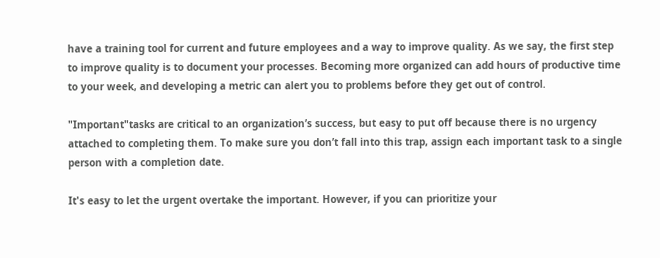have a training tool for current and future employees and a way to improve quality. As we say, the first step to improve quality is to document your processes. Becoming more organized can add hours of productive time to your week, and developing a metric can alert you to problems before they get out of control.

"Important"tasks are critical to an organization’s success, but easy to put off because there is no urgency attached to completing them. To make sure you don’t fall into this trap, assign each important task to a single person with a completion date.

It's easy to let the urgent overtake the important. However, if you can prioritize your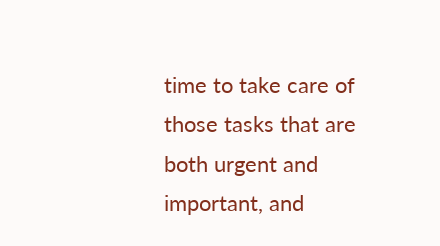time to take care of those tasks that are both urgent and important, and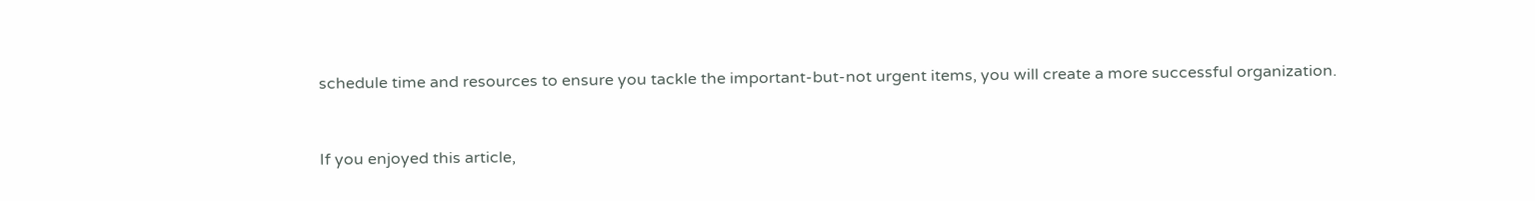schedule time and resources to ensure you tackle the important-but-not urgent items, you will create a more successful organization.


If you enjoyed this article,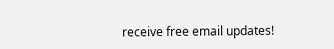receive free email updates!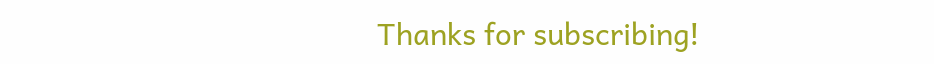Thanks for subscribing!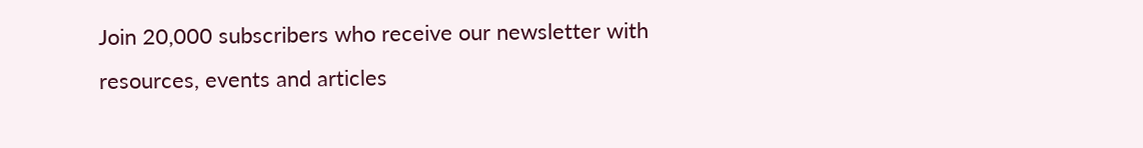Join 20,000 subscribers who receive our newsletter with
resources, events and articles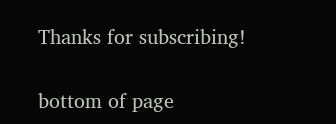Thanks for subscribing!

bottom of page